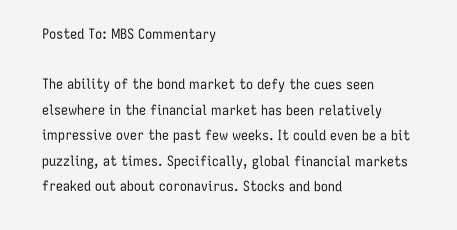Posted To: MBS Commentary

The ability of the bond market to defy the cues seen elsewhere in the financial market has been relatively impressive over the past few weeks. It could even be a bit puzzling, at times. Specifically, global financial markets freaked out about coronavirus. Stocks and bond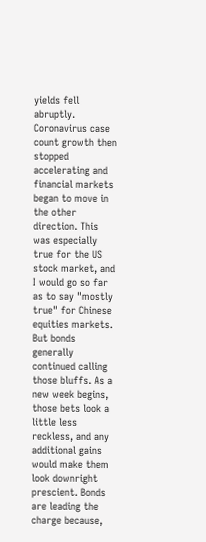yields fell abruptly. Coronavirus case count growth then stopped accelerating and financial markets began to move in the other direction. This was especially true for the US stock market, and I would go so far as to say "mostly true" for Chinese equities markets. But bonds generally continued calling those bluffs. As a new week begins, those bets look a little less reckless, and any additional gains would make them look downright prescient. Bonds are leading the charge because,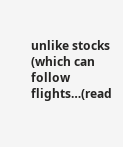unlike stocks (which can follow flights…(read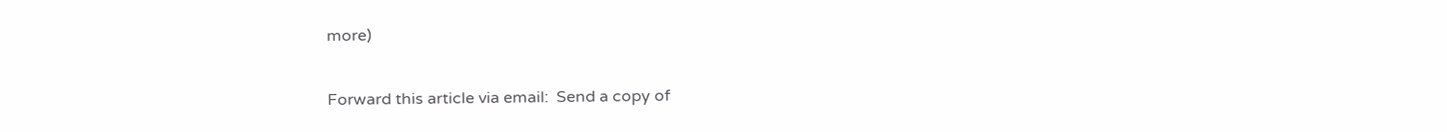more)

Forward this article via email:  Send a copy of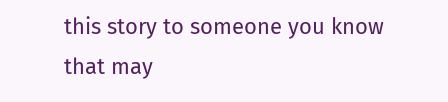this story to someone you know that may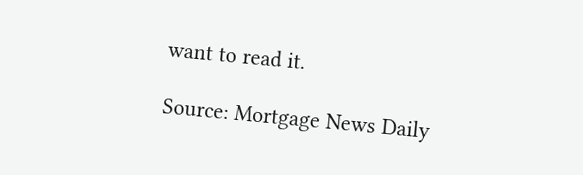want to read it.

Source: Mortgage News Daily